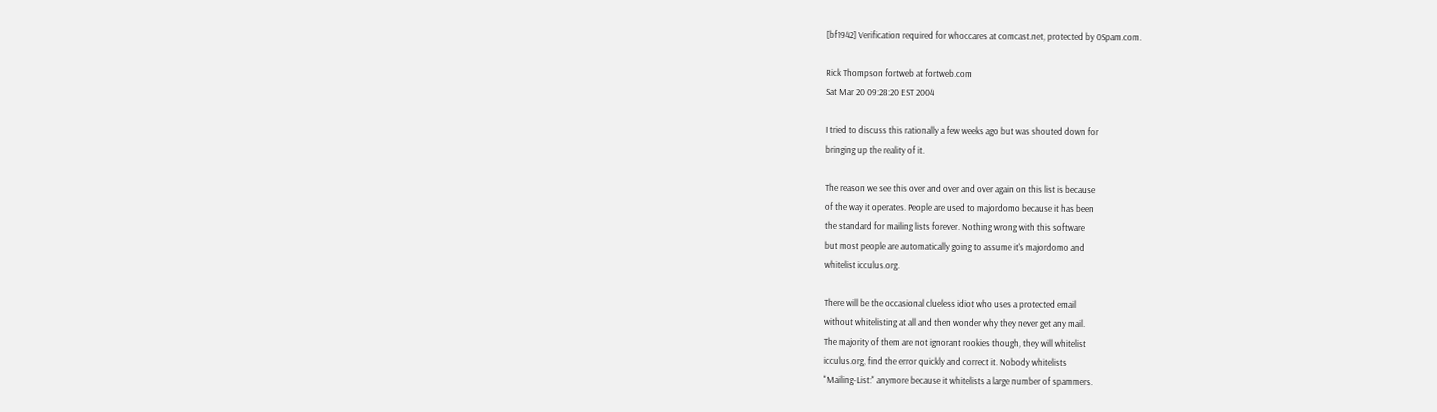[bf1942] Verification required for whoccares at comcast.net, protected by 0Spam.com.

Rick Thompson fortweb at fortweb.com
Sat Mar 20 09:28:20 EST 2004

I tried to discuss this rationally a few weeks ago but was shouted down for
bringing up the reality of it.

The reason we see this over and over and over again on this list is because
of the way it operates. People are used to majordomo because it has been
the standard for mailing lists forever. Nothing wrong with this software
but most people are automatically going to assume it's majordomo and
whitelist icculus.org.

There will be the occasional clueless idiot who uses a protected email
without whitelisting at all and then wonder why they never get any mail.
The majority of them are not ignorant rookies though, they will whitelist
icculus.org, find the error quickly and correct it. Nobody whitelists
"Mailing-List:" anymore because it whitelists a large number of spammers.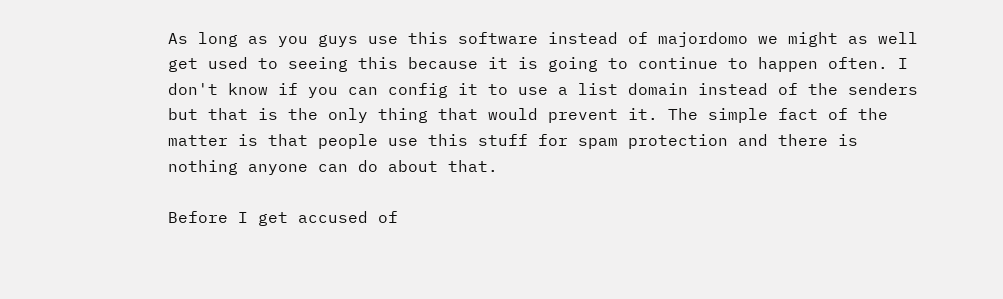As long as you guys use this software instead of majordomo we might as well
get used to seeing this because it is going to continue to happen often. I
don't know if you can config it to use a list domain instead of the senders
but that is the only thing that would prevent it. The simple fact of the
matter is that people use this stuff for spam protection and there is
nothing anyone can do about that.

Before I get accused of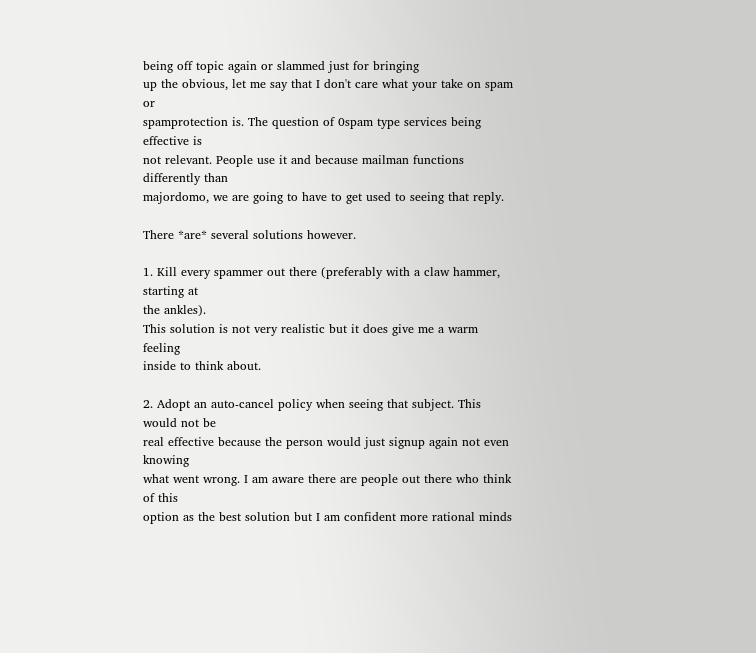being off topic again or slammed just for bringing
up the obvious, let me say that I don't care what your take on spam or
spamprotection is. The question of 0spam type services being effective is
not relevant. People use it and because mailman functions differently than
majordomo, we are going to have to get used to seeing that reply.

There *are* several solutions however.

1. Kill every spammer out there (preferably with a claw hammer, starting at
the ankles).
This solution is not very realistic but it does give me a warm feeling
inside to think about.

2. Adopt an auto-cancel policy when seeing that subject. This would not be
real effective because the person would just signup again not even knowing
what went wrong. I am aware there are people out there who think of this
option as the best solution but I am confident more rational minds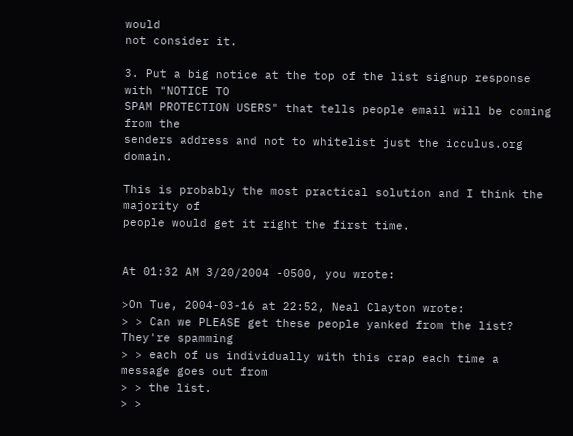would
not consider it.

3. Put a big notice at the top of the list signup response with "NOTICE TO
SPAM PROTECTION USERS" that tells people email will be coming from the
senders address and not to whitelist just the icculus.org domain.

This is probably the most practical solution and I think the majority of
people would get it right the first time.


At 01:32 AM 3/20/2004 -0500, you wrote:

>On Tue, 2004-03-16 at 22:52, Neal Clayton wrote:
> > Can we PLEASE get these people yanked from the list?  They're spamming
> > each of us individually with this crap each time a message goes out from
> > the list.
> >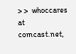> >  whoccares at comcast.net,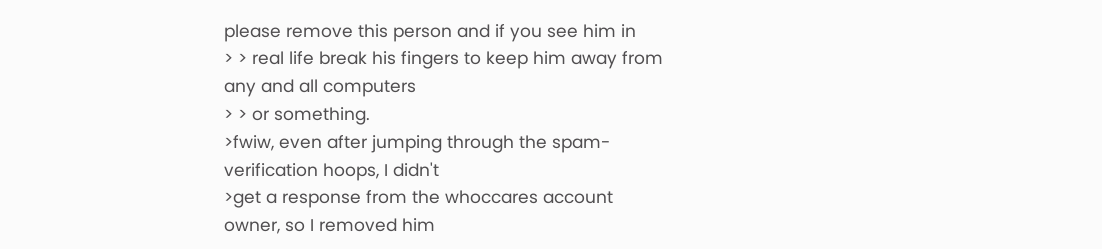please remove this person and if you see him in
> > real life break his fingers to keep him away from any and all computers
> > or something.
>fwiw, even after jumping through the spam-verification hoops, I didn't
>get a response from the whoccares account owner, so I removed him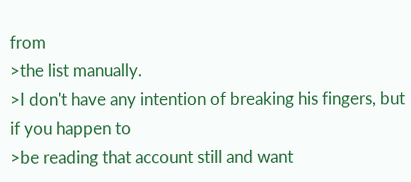from
>the list manually.
>I don't have any intention of breaking his fingers, but if you happen to
>be reading that account still and want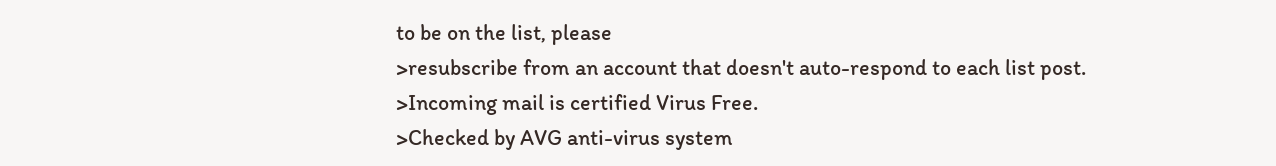to be on the list, please
>resubscribe from an account that doesn't auto-respond to each list post.
>Incoming mail is certified Virus Free.
>Checked by AVG anti-virus system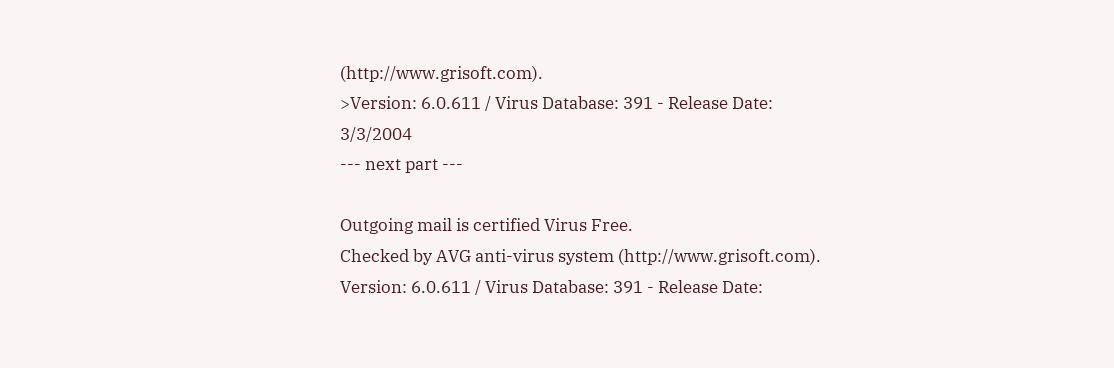(http://www.grisoft.com).
>Version: 6.0.611 / Virus Database: 391 - Release Date: 3/3/2004
--- next part ---

Outgoing mail is certified Virus Free.
Checked by AVG anti-virus system (http://www.grisoft.com).
Version: 6.0.611 / Virus Database: 391 - Release Date: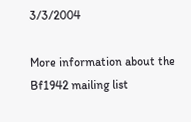3/3/2004

More information about the Bf1942 mailing list